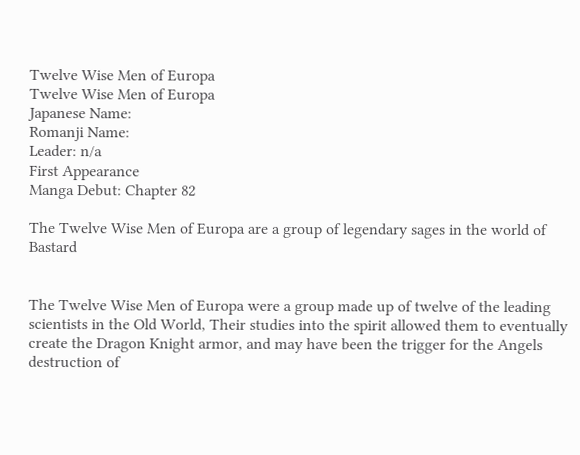Twelve Wise Men of Europa
Twelve Wise Men of Europa
Japanese Name:
Romanji Name:
Leader: n/a
First Appearance
Manga Debut: Chapter 82

The Twelve Wise Men of Europa are a group of legendary sages in the world of Bastard


The Twelve Wise Men of Europa were a group made up of twelve of the leading scientists in the Old World, Their studies into the spirit allowed them to eventually create the Dragon Knight armor, and may have been the trigger for the Angels destruction of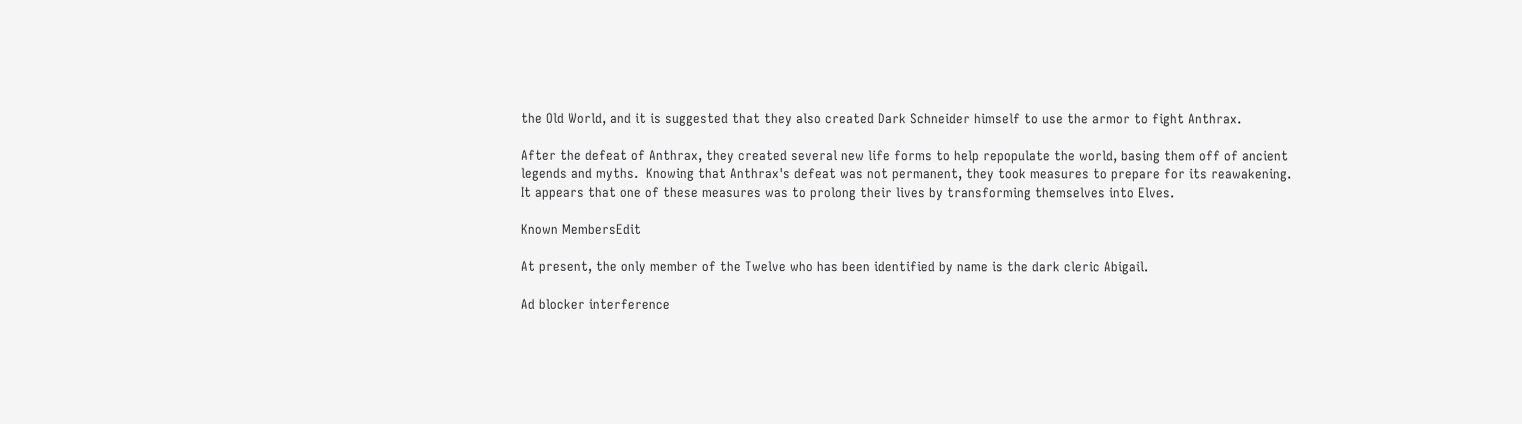the Old World, and it is suggested that they also created Dark Schneider himself to use the armor to fight Anthrax.

After the defeat of Anthrax, they created several new life forms to help repopulate the world, basing them off of ancient legends and myths.  Knowing that Anthrax's defeat was not permanent, they took measures to prepare for its reawakening.  It appears that one of these measures was to prolong their lives by transforming themselves into Elves.

Known MembersEdit

At present, the only member of the Twelve who has been identified by name is the dark cleric Abigail.

Ad blocker interference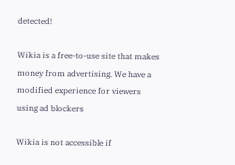detected!

Wikia is a free-to-use site that makes money from advertising. We have a modified experience for viewers using ad blockers

Wikia is not accessible if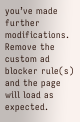you’ve made further modifications. Remove the custom ad blocker rule(s) and the page will load as expected.